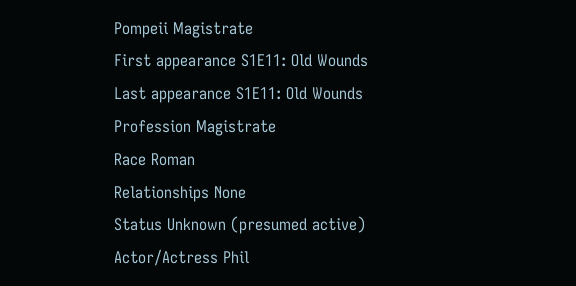Pompeii Magistrate
First appearance S1E11: Old Wounds
Last appearance S1E11: Old Wounds
Profession Magistrate
Race Roman
Relationships None
Status Unknown (presumed active)
Actor/Actress Phil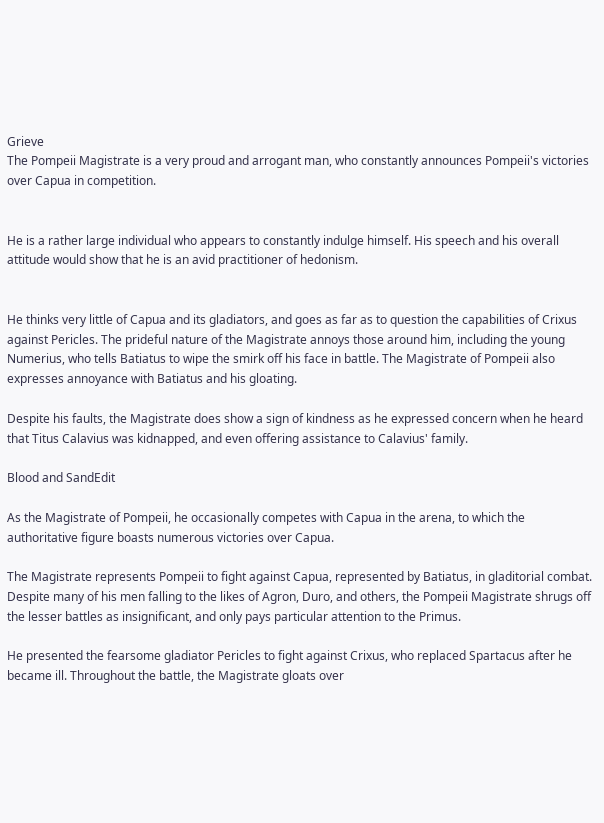Grieve
The Pompeii Magistrate is a very proud and arrogant man, who constantly announces Pompeii's victories over Capua in competition.


He is a rather large individual who appears to constantly indulge himself. His speech and his overall attitude would show that he is an avid practitioner of hedonism.


He thinks very little of Capua and its gladiators, and goes as far as to question the capabilities of Crixus against Pericles. The prideful nature of the Magistrate annoys those around him, including the young Numerius, who tells Batiatus to wipe the smirk off his face in battle. The Magistrate of Pompeii also expresses annoyance with Batiatus and his gloating.

Despite his faults, the Magistrate does show a sign of kindness as he expressed concern when he heard that Titus Calavius was kidnapped, and even offering assistance to Calavius' family.

Blood and SandEdit

As the Magistrate of Pompeii, he occasionally competes with Capua in the arena, to which the authoritative figure boasts numerous victories over Capua.

The Magistrate represents Pompeii to fight against Capua, represented by Batiatus, in gladitorial combat. Despite many of his men falling to the likes of Agron, Duro, and others, the Pompeii Magistrate shrugs off the lesser battles as insignificant, and only pays particular attention to the Primus.

He presented the fearsome gladiator Pericles to fight against Crixus, who replaced Spartacus after he became ill. Throughout the battle, the Magistrate gloats over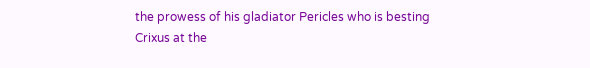the prowess of his gladiator Pericles who is besting Crixus at the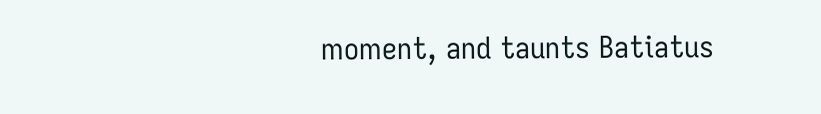moment, and taunts Batiatus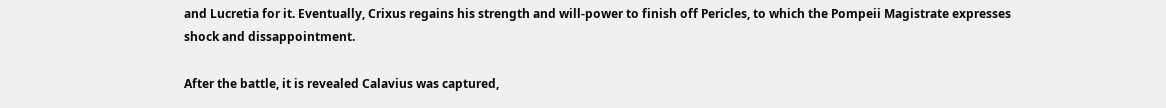and Lucretia for it. Eventually, Crixus regains his strength and will-power to finish off Pericles, to which the Pompeii Magistrate expresses shock and dissappointment.

After the battle, it is revealed Calavius was captured,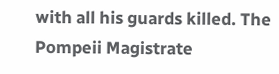with all his guards killed. The Pompeii Magistrate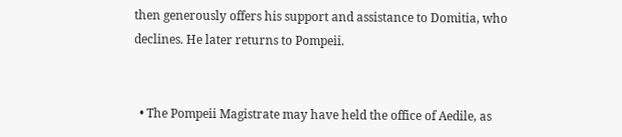then generously offers his support and assistance to Domitia, who declines. He later returns to Pompeii.


  • The Pompeii Magistrate may have held the office of Aedile, as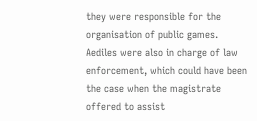they were responsible for the organisation of public games. Aediles were also in charge of law enforcement, which could have been the case when the magistrate offered to assist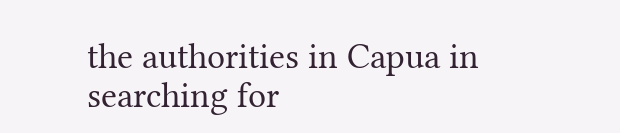the authorities in Capua in searching for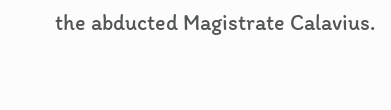the abducted Magistrate Calavius.